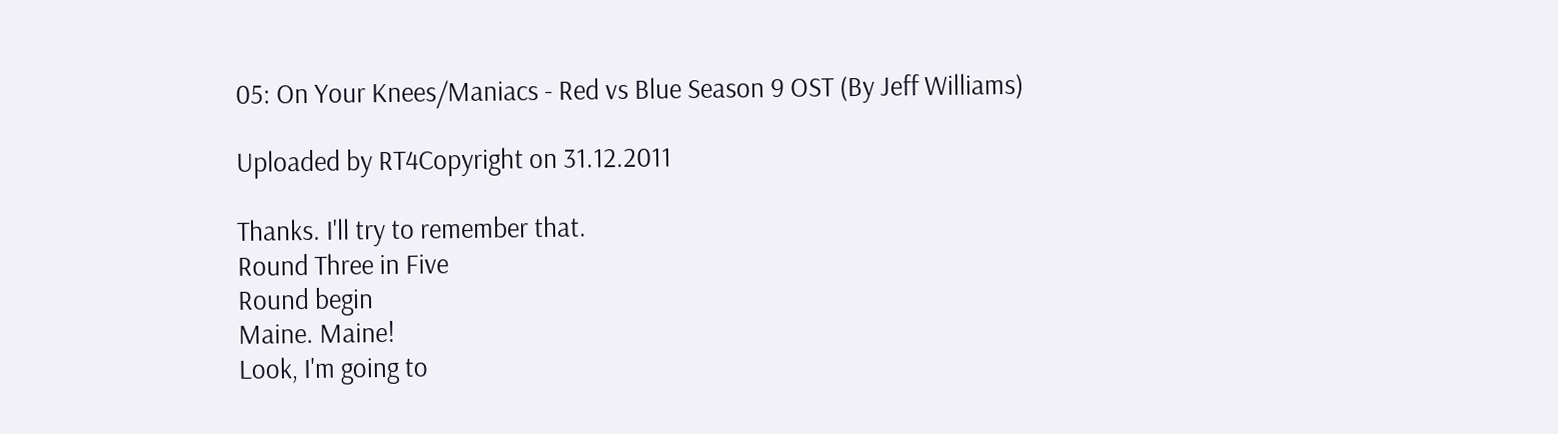05: On Your Knees/Maniacs - Red vs Blue Season 9 OST (By Jeff Williams)

Uploaded by RT4Copyright on 31.12.2011

Thanks. I'll try to remember that.
Round Three in Five
Round begin
Maine. Maine!
Look, I'm going to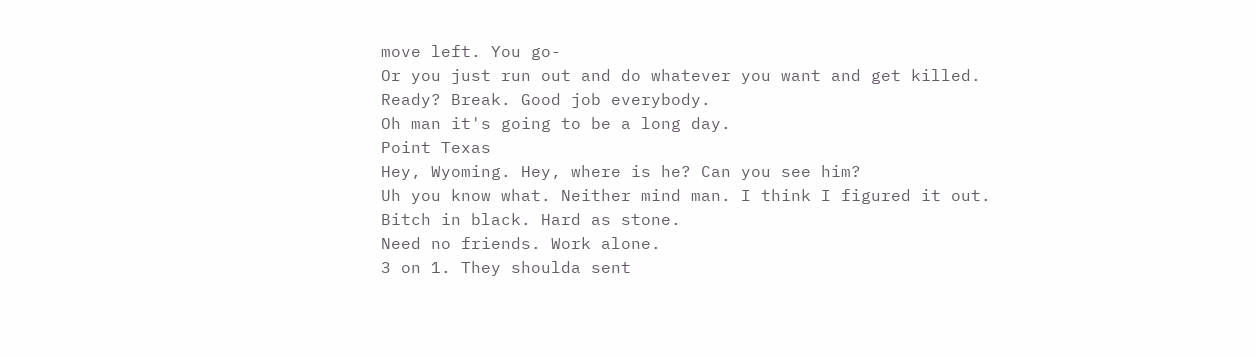move left. You go-
Or you just run out and do whatever you want and get killed.
Ready? Break. Good job everybody.
Oh man it's going to be a long day.
Point Texas
Hey, Wyoming. Hey, where is he? Can you see him?
Uh you know what. Neither mind man. I think I figured it out.
Bitch in black. Hard as stone.
Need no friends. Work alone.
3 on 1. They shoulda sent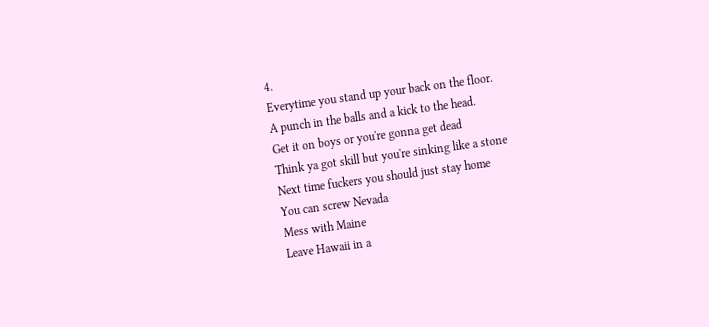4.
Everytime you stand up your back on the floor.
A punch in the balls and a kick to the head.
Get it on boys or you're gonna get dead
Think ya got skill but you're sinking like a stone
Next time fuckers you should just stay home
You can screw Nevada
Mess with Maine
Leave Hawaii in a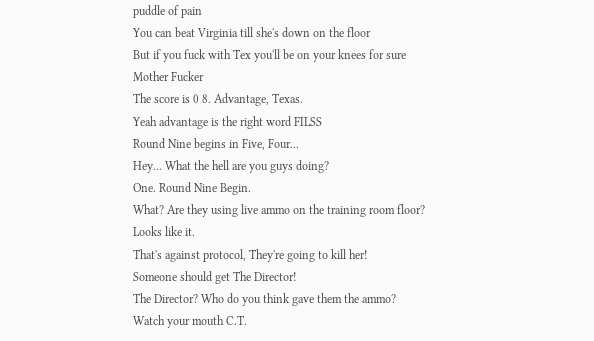puddle of pain
You can beat Virginia till she's down on the floor
But if you fuck with Tex you'll be on your knees for sure
Mother Fucker
The score is 0 8. Advantage, Texas.
Yeah advantage is the right word FILSS
Round Nine begins in Five, Four...
Hey... What the hell are you guys doing?
One. Round Nine Begin.
What? Are they using live ammo on the training room floor?
Looks like it.
That's against protocol, They're going to kill her!
Someone should get The Director!
The Director? Who do you think gave them the ammo?
Watch your mouth C.T.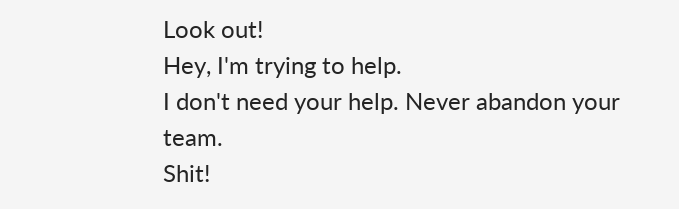Look out!
Hey, I'm trying to help.
I don't need your help. Never abandon your team.
Shit!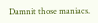Damnit those maniacs.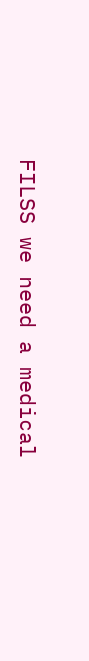FILSS we need a medical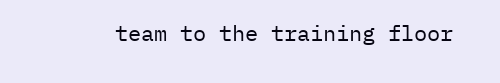team to the training floor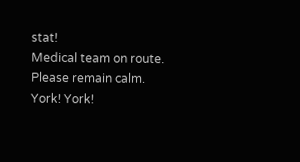stat!
Medical team on route.
Please remain calm.
York! York!